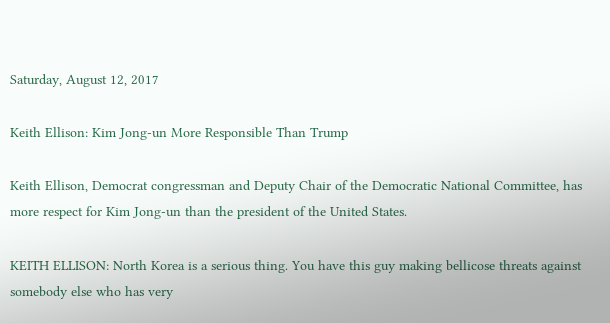Saturday, August 12, 2017

Keith Ellison: Kim Jong-un More Responsible Than Trump

Keith Ellison, Democrat congressman and Deputy Chair of the Democratic National Committee, has more respect for Kim Jong-un than the president of the United States.

KEITH ELLISON: North Korea is a serious thing. You have this guy making bellicose threats against somebody else who has very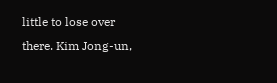little to lose over there. Kim Jong-un,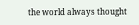the world always thought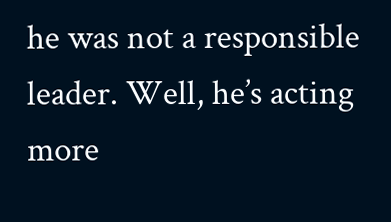he was not a responsible leader. Well, he’s acting more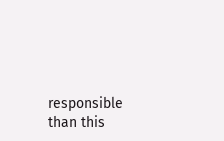responsible than this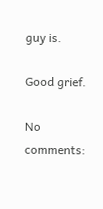guy is.

Good grief.

No comments: